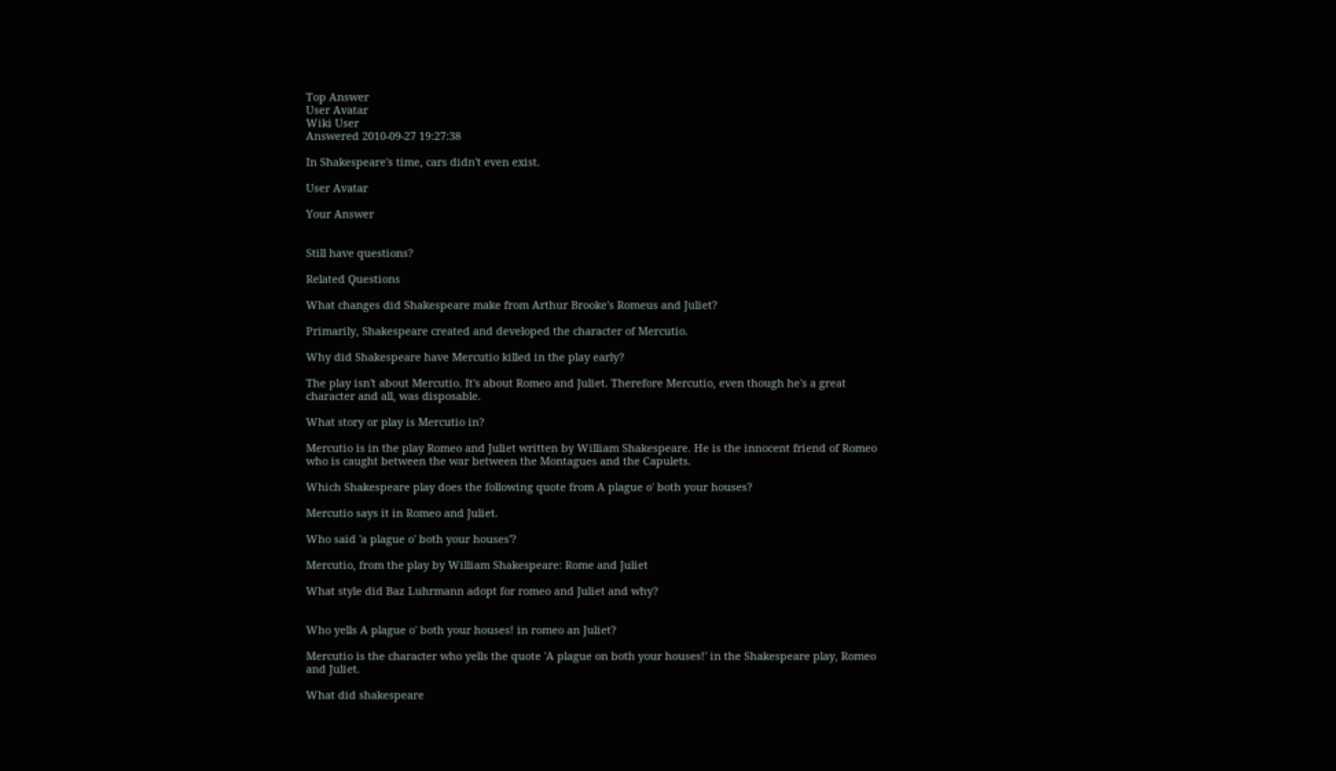Top Answer
User Avatar
Wiki User
Answered 2010-09-27 19:27:38

In Shakespeare's time, cars didn't even exist.

User Avatar

Your Answer


Still have questions?

Related Questions

What changes did Shakespeare make from Arthur Brooke's Romeus and Juliet?

Primarily, Shakespeare created and developed the character of Mercutio.

Why did Shakespeare have Mercutio killed in the play early?

The play isn't about Mercutio. It's about Romeo and Juliet. Therefore Mercutio, even though he's a great character and all, was disposable.

What story or play is Mercutio in?

Mercutio is in the play Romeo and Juliet written by William Shakespeare. He is the innocent friend of Romeo who is caught between the war between the Montagues and the Capulets.

Which Shakespeare play does the following quote from A plague o' both your houses?

Mercutio says it in Romeo and Juliet.

Who said 'a plague o' both your houses'?

Mercutio, from the play by William Shakespeare: Rome and Juliet

What style did Baz Luhrmann adopt for romeo and Juliet and why?


Who yells A plague o' both your houses! in romeo an Juliet?

Mercutio is the character who yells the quote 'A plague on both your houses!' in the Shakespeare play, Romeo and Juliet.

What did shakespeare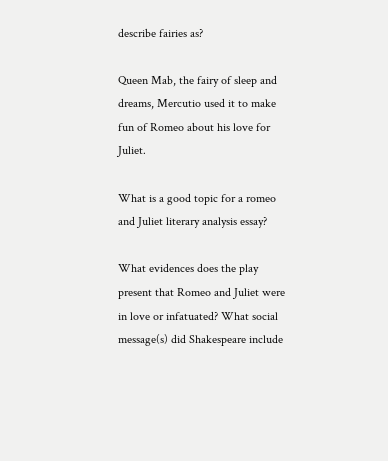describe fairies as?

Queen Mab, the fairy of sleep and dreams, Mercutio used it to make fun of Romeo about his love for Juliet.

What is a good topic for a romeo and Juliet literary analysis essay?

What evidences does the play present that Romeo and Juliet were in love or infatuated? What social message(s) did Shakespeare include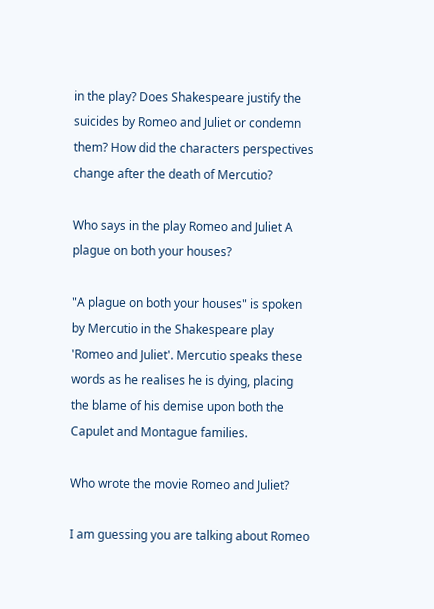in the play? Does Shakespeare justify the suicides by Romeo and Juliet or condemn them? How did the characters perspectives change after the death of Mercutio?

Who says in the play Romeo and Juliet A plague on both your houses?

"A plague on both your houses" is spoken by Mercutio in the Shakespeare play 'Romeo and Juliet'. Mercutio speaks these words as he realises he is dying, placing the blame of his demise upon both the Capulet and Montague families.

Who wrote the movie Romeo and Juliet?

I am guessing you are talking about Romeo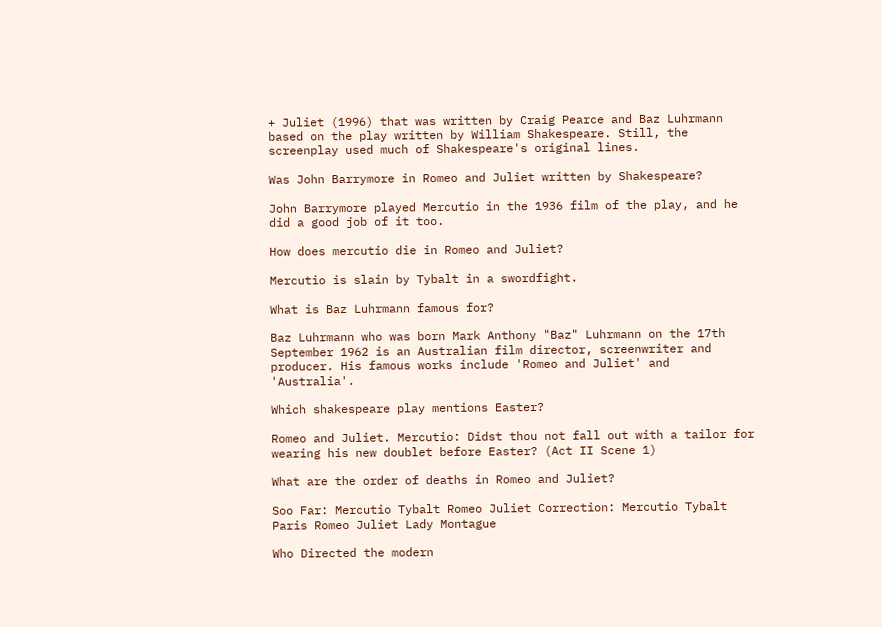+ Juliet (1996) that was written by Craig Pearce and Baz Luhrmann based on the play written by William Shakespeare. Still, the screenplay used much of Shakespeare's original lines.

Was John Barrymore in Romeo and Juliet written by Shakespeare?

John Barrymore played Mercutio in the 1936 film of the play, and he did a good job of it too.

How does mercutio die in Romeo and Juliet?

Mercutio is slain by Tybalt in a swordfight.

What is Baz Luhrmann famous for?

Baz Luhrmann who was born Mark Anthony "Baz" Luhrmann on the 17th September 1962 is an Australian film director, screenwriter and producer. His famous works include 'Romeo and Juliet' and 'Australia'.

Which shakespeare play mentions Easter?

Romeo and Juliet. Mercutio: Didst thou not fall out with a tailor for wearing his new doublet before Easter? (Act II Scene 1)

What are the order of deaths in Romeo and Juliet?

Soo Far: Mercutio Tybalt Romeo Juliet Correction: Mercutio Tybalt Paris Romeo Juliet Lady Montague

Who Directed the modern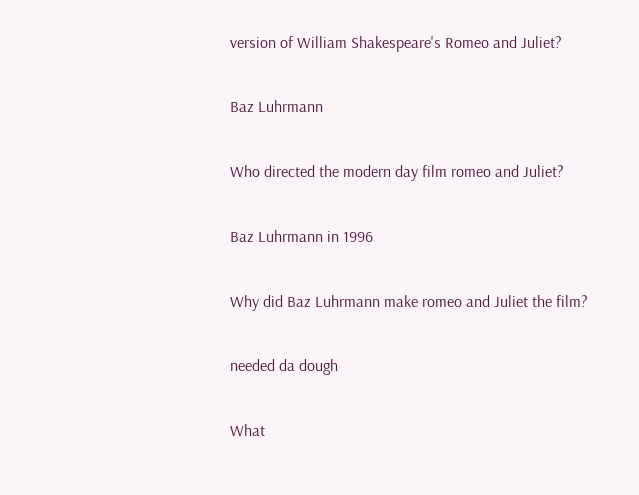version of William Shakespeare's Romeo and Juliet?

Baz Luhrmann

Who directed the modern day film romeo and Juliet?

Baz Luhrmann in 1996

Why did Baz Luhrmann make romeo and Juliet the film?

needed da dough

What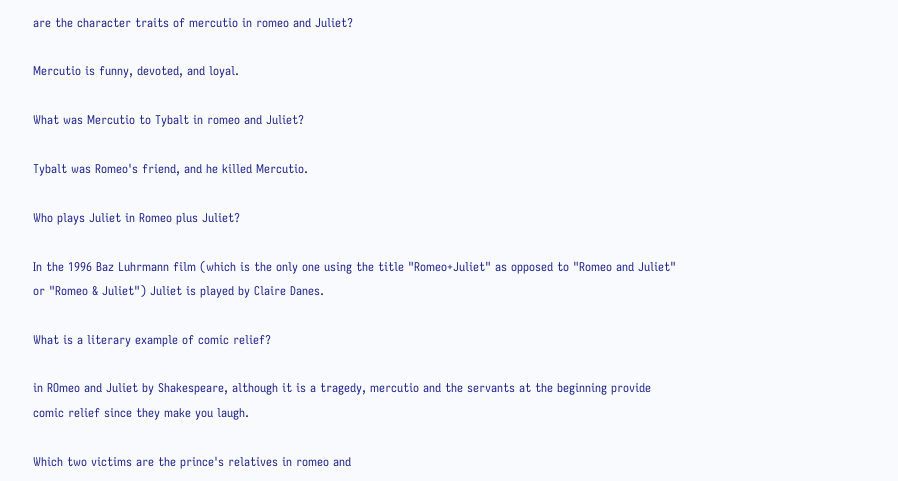are the character traits of mercutio in romeo and Juliet?

Mercutio is funny, devoted, and loyal.

What was Mercutio to Tybalt in romeo and Juliet?

Tybalt was Romeo's friend, and he killed Mercutio.

Who plays Juliet in Romeo plus Juliet?

In the 1996 Baz Luhrmann film (which is the only one using the title "Romeo+Juliet" as opposed to "Romeo and Juliet" or "Romeo & Juliet") Juliet is played by Claire Danes.

What is a literary example of comic relief?

in ROmeo and Juliet by Shakespeare, although it is a tragedy, mercutio and the servants at the beginning provide comic relief since they make you laugh.

Which two victims are the prince's relatives in romeo and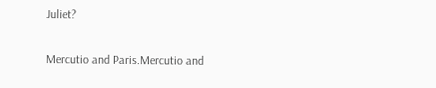Juliet?

Mercutio and Paris.Mercutio and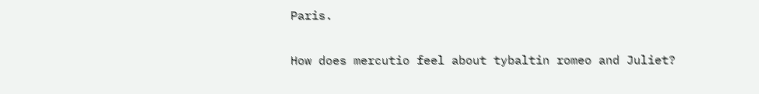Paris.

How does mercutio feel about tybaltin romeo and Juliet?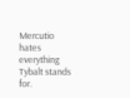Mercutio hates everything Tybalt stands for.